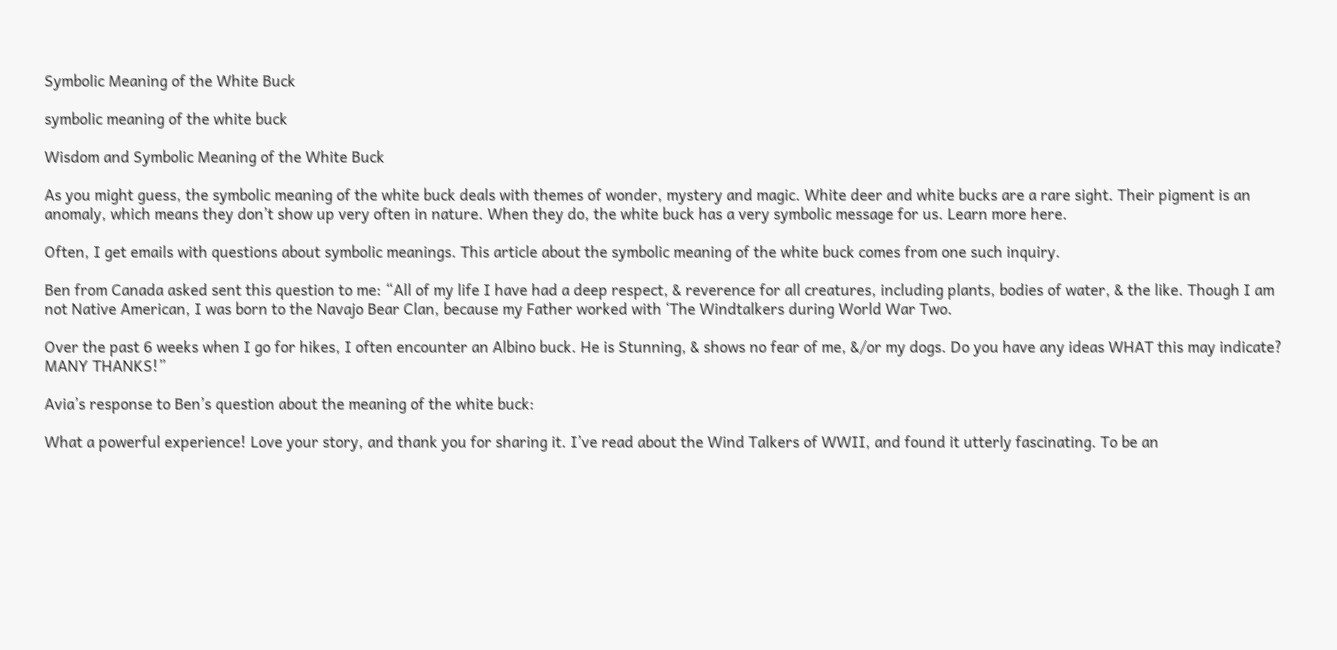Symbolic Meaning of the White Buck

symbolic meaning of the white buck

Wisdom and Symbolic Meaning of the White Buck

As you might guess, the symbolic meaning of the white buck deals with themes of wonder, mystery and magic. White deer and white bucks are a rare sight. Their pigment is an anomaly, which means they don’t show up very often in nature. When they do, the white buck has a very symbolic message for us. Learn more here.

Often, I get emails with questions about symbolic meanings. This article about the symbolic meaning of the white buck comes from one such inquiry.

Ben from Canada asked sent this question to me: “All of my life I have had a deep respect, & reverence for all creatures, including plants, bodies of water, & the like. Though I am not Native American, I was born to the Navajo Bear Clan, because my Father worked with ‘The Windtalkers during World War Two.

Over the past 6 weeks when I go for hikes, I often encounter an Albino buck. He is Stunning, & shows no fear of me, &/or my dogs. Do you have any ideas WHAT this may indicate? MANY THANKS!”

Avia’s response to Ben’s question about the meaning of the white buck:

What a powerful experience! Love your story, and thank you for sharing it. I’ve read about the Wind Talkers of WWII, and found it utterly fascinating. To be an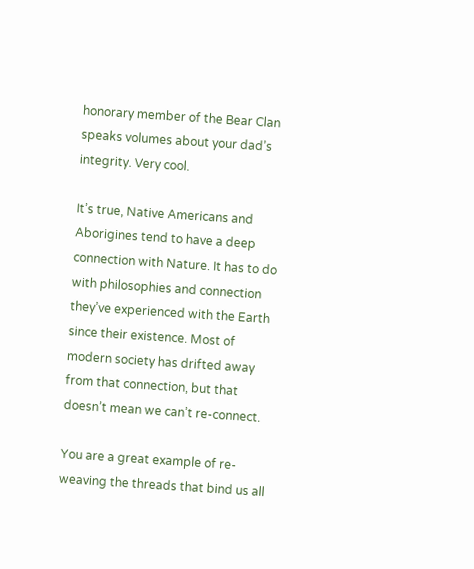honorary member of the Bear Clan speaks volumes about your dad’s integrity. Very cool.

It’s true, Native Americans and Aborigines tend to have a deep connection with Nature. It has to do with philosophies and connection they’ve experienced with the Earth since their existence. Most of modern society has drifted away from that connection, but that doesn’t mean we can’t re-connect.

You are a great example of re-weaving the threads that bind us all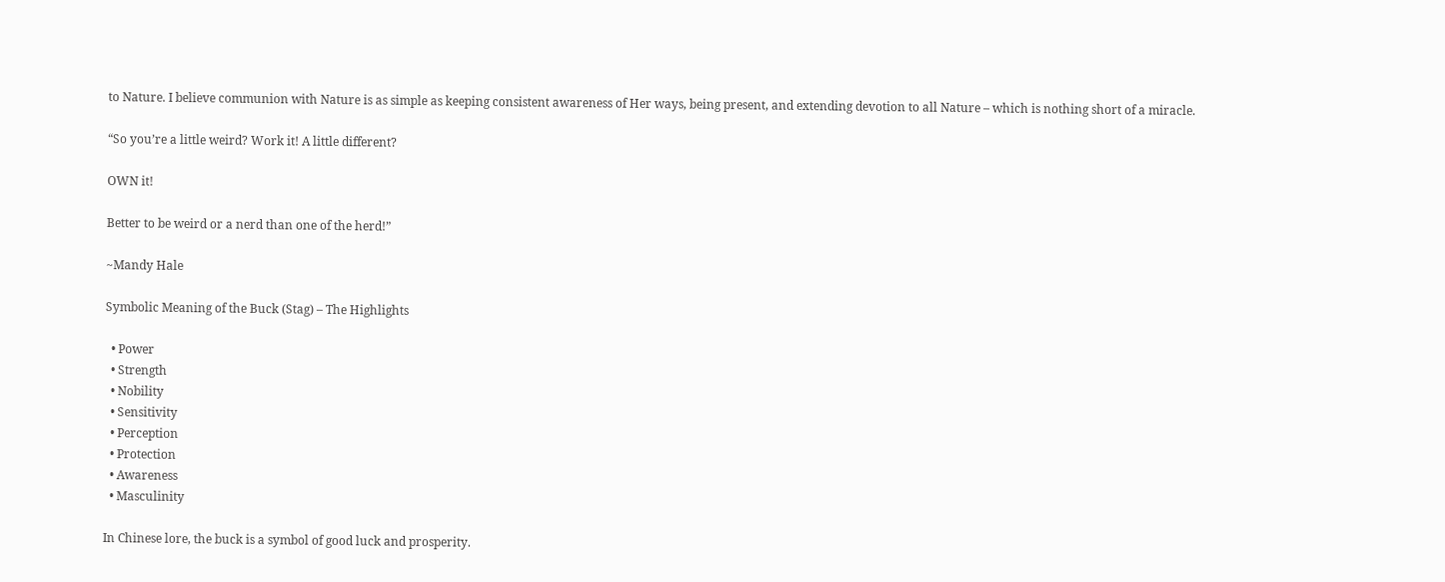to Nature. I believe communion with Nature is as simple as keeping consistent awareness of Her ways, being present, and extending devotion to all Nature – which is nothing short of a miracle.

“So you’re a little weird? Work it! A little different?

OWN it!

Better to be weird or a nerd than one of the herd!”

~Mandy Hale

Symbolic Meaning of the Buck (Stag) – The Highlights

  • Power
  • Strength
  • Nobility
  • Sensitivity
  • Perception
  • Protection
  • Awareness
  • Masculinity

In Chinese lore, the buck is a symbol of good luck and prosperity.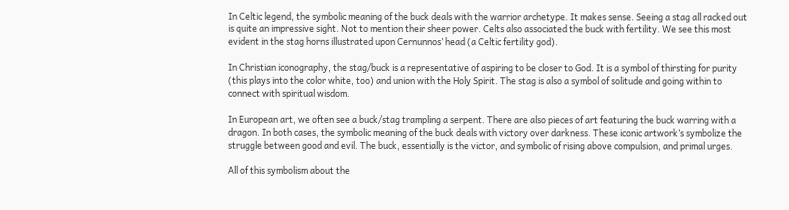In Celtic legend, the symbolic meaning of the buck deals with the warrior archetype. It makes sense. Seeing a stag all racked out is quite an impressive sight. Not to mention their sheer power. Celts also associated the buck with fertility. We see this most evident in the stag horns illustrated upon Cernunnos’ head (a Celtic fertility god).

In Christian iconography, the stag/buck is a representative of aspiring to be closer to God. It is a symbol of thirsting for purity (this plays into the color white, too) and union with the Holy Spirit. The stag is also a symbol of solitude and going within to connect with spiritual wisdom.

In European art, we often see a buck/stag trampling a serpent. There are also pieces of art featuring the buck warring with a dragon. In both cases, the symbolic meaning of the buck deals with victory over darkness. These iconic artwork’s symbolize the struggle between good and evil. The buck, essentially is the victor, and symbolic of rising above compulsion, and primal urges.

All of this symbolism about the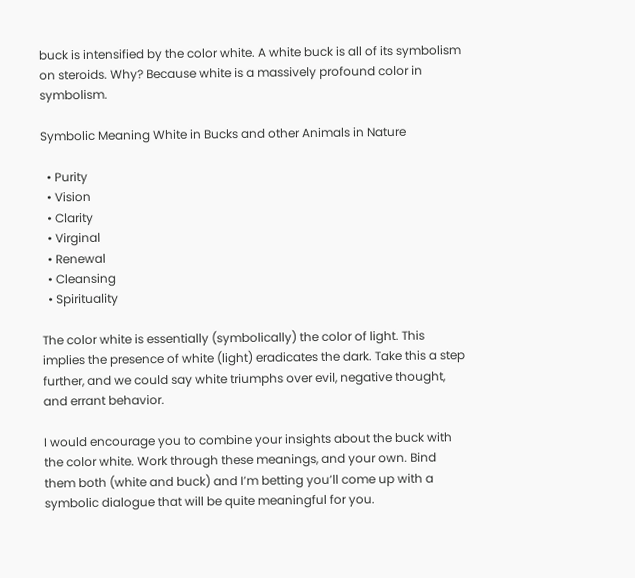buck is intensified by the color white. A white buck is all of its symbolism on steroids. Why? Because white is a massively profound color in symbolism.

Symbolic Meaning White in Bucks and other Animals in Nature

  • Purity
  • Vision
  • Clarity
  • Virginal
  • Renewal
  • Cleansing
  • Spirituality

The color white is essentially (symbolically) the color of light. This implies the presence of white (light) eradicates the dark. Take this a step further, and we could say white triumphs over evil, negative thought, and errant behavior.

I would encourage you to combine your insights about the buck with the color white. Work through these meanings, and your own. Bind them both (white and buck) and I’m betting you’ll come up with a symbolic dialogue that will be quite meaningful for you.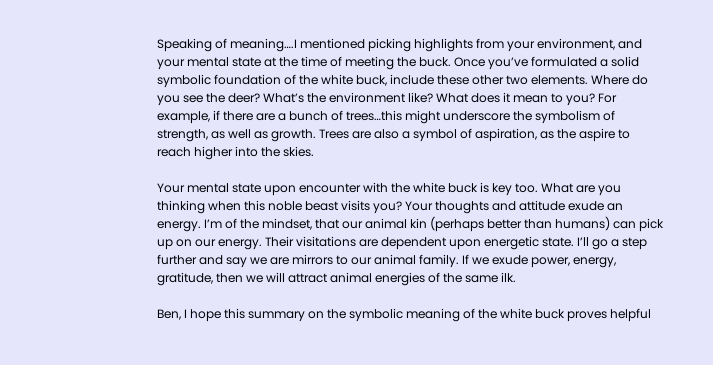Speaking of meaning….I mentioned picking highlights from your environment, and your mental state at the time of meeting the buck. Once you’ve formulated a solid symbolic foundation of the white buck, include these other two elements. Where do you see the deer? What’s the environment like? What does it mean to you? For example, if there are a bunch of trees…this might underscore the symbolism of strength, as well as growth. Trees are also a symbol of aspiration, as the aspire to reach higher into the skies.

Your mental state upon encounter with the white buck is key too. What are you thinking when this noble beast visits you? Your thoughts and attitude exude an energy. I’m of the mindset, that our animal kin (perhaps better than humans) can pick up on our energy. Their visitations are dependent upon energetic state. I’ll go a step further and say we are mirrors to our animal family. If we exude power, energy, gratitude, then we will attract animal energies of the same ilk.

Ben, I hope this summary on the symbolic meaning of the white buck proves helpful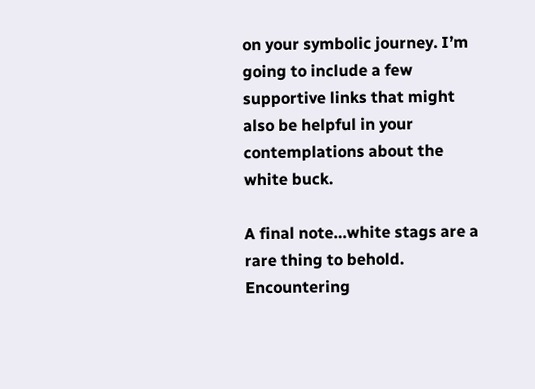on your symbolic journey. I’m going to include a few supportive links that might also be helpful in your contemplations about the white buck.

A final note…white stags are a rare thing to behold. Encountering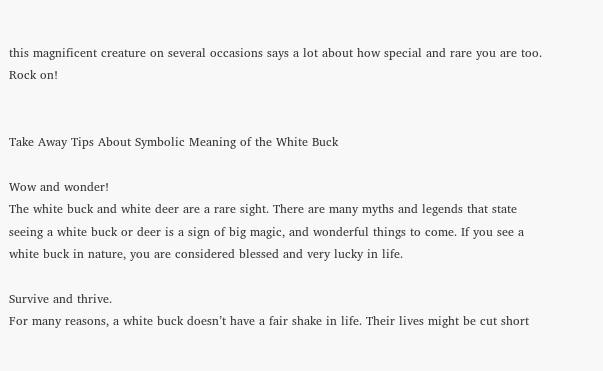this magnificent creature on several occasions says a lot about how special and rare you are too. Rock on!


Take Away Tips About Symbolic Meaning of the White Buck

Wow and wonder!
The white buck and white deer are a rare sight. There are many myths and legends that state seeing a white buck or deer is a sign of big magic, and wonderful things to come. If you see a white buck in nature, you are considered blessed and very lucky in life.

Survive and thrive.
For many reasons, a white buck doesn’t have a fair shake in life. Their lives might be cut short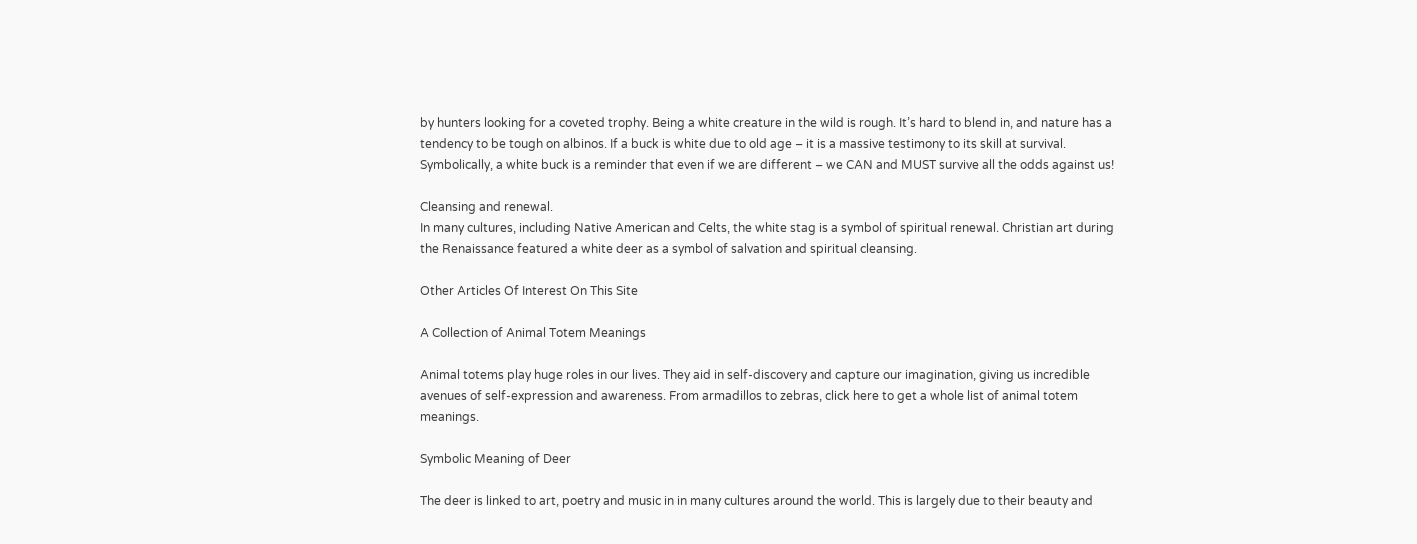by hunters looking for a coveted trophy. Being a white creature in the wild is rough. It’s hard to blend in, and nature has a tendency to be tough on albinos. If a buck is white due to old age – it is a massive testimony to its skill at survival. Symbolically, a white buck is a reminder that even if we are different – we CAN and MUST survive all the odds against us!

Cleansing and renewal.
In many cultures, including Native American and Celts, the white stag is a symbol of spiritual renewal. Christian art during the Renaissance featured a white deer as a symbol of salvation and spiritual cleansing.

Other Articles Of Interest On This Site

A Collection of Animal Totem Meanings

Animal totems play huge roles in our lives. They aid in self-discovery and capture our imagination, giving us incredible avenues of self-expression and awareness. From armadillos to zebras, click here to get a whole list of animal totem meanings.

Symbolic Meaning of Deer

The deer is linked to art, poetry and music in in many cultures around the world. This is largely due to their beauty and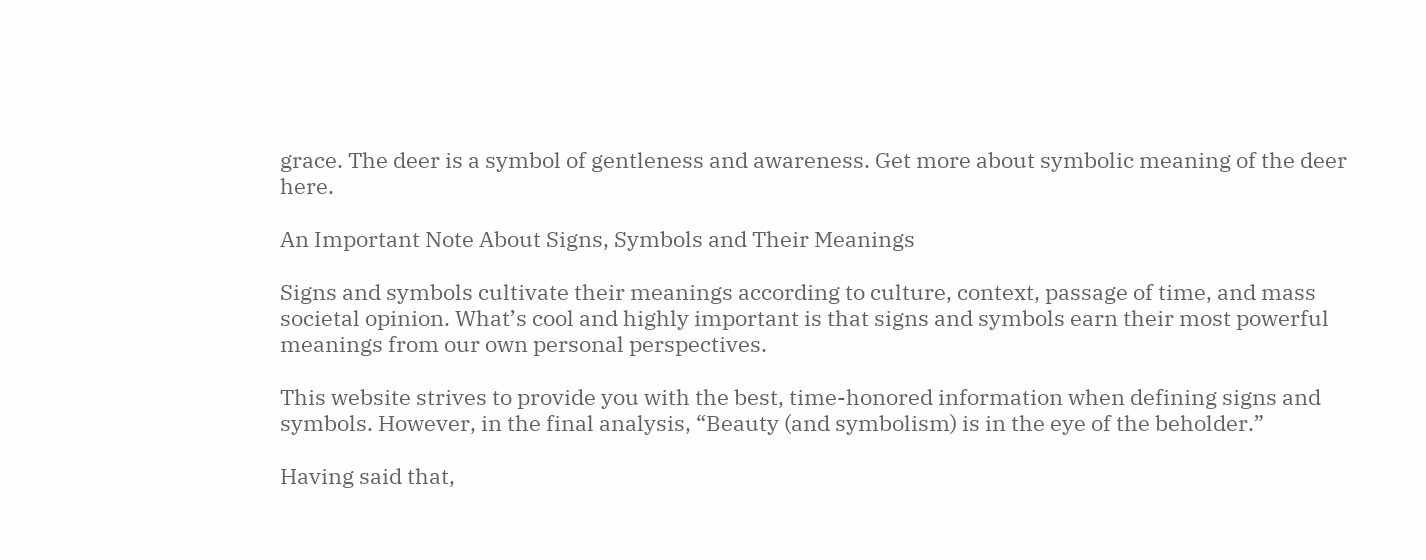grace. The deer is a symbol of gentleness and awareness. Get more about symbolic meaning of the deer here.

An Important Note About Signs, Symbols and Their Meanings

Signs and symbols cultivate their meanings according to culture, context, passage of time, and mass societal opinion. What’s cool and highly important is that signs and symbols earn their most powerful meanings from our own personal perspectives.

This website strives to provide you with the best, time-honored information when defining signs and symbols. However, in the final analysis, “Beauty (and symbolism) is in the eye of the beholder.”

Having said that,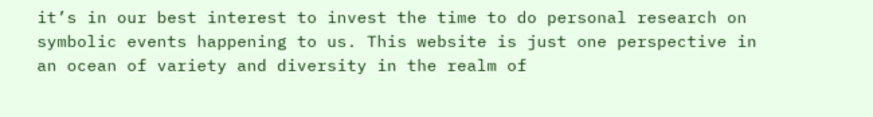it’s in our best interest to invest the time to do personal research on symbolic events happening to us. This website is just one perspective in an ocean of variety and diversity in the realm of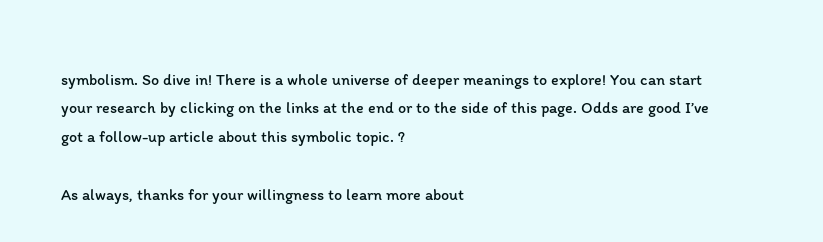symbolism. So dive in! There is a whole universe of deeper meanings to explore! You can start your research by clicking on the links at the end or to the side of this page. Odds are good I’ve got a follow-up article about this symbolic topic. ?

As always, thanks for your willingness to learn more about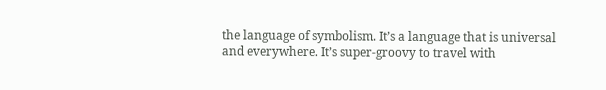the language of symbolism. It’s a language that is universal and everywhere. It’s super-groovy to travel with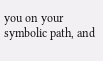you on your symbolic path, and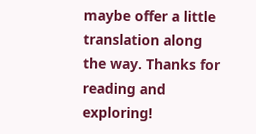maybe offer a little translation along the way. Thanks for reading and exploring!